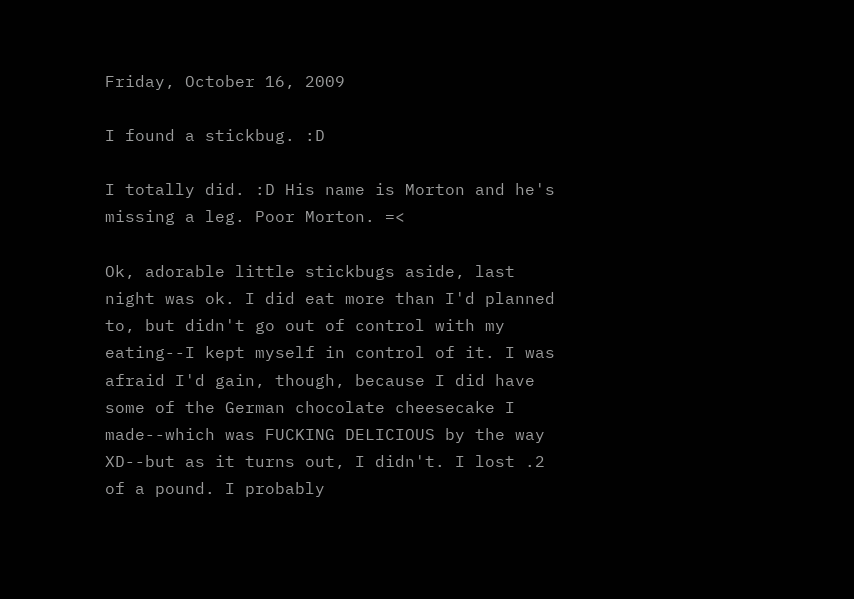Friday, October 16, 2009

I found a stickbug. :D

I totally did. :D His name is Morton and he's missing a leg. Poor Morton. =<

Ok, adorable little stickbugs aside, last night was ok. I did eat more than I'd planned to, but didn't go out of control with my eating--I kept myself in control of it. I was afraid I'd gain, though, because I did have some of the German chocolate cheesecake I made--which was FUCKING DELICIOUS by the way XD--but as it turns out, I didn't. I lost .2 of a pound. I probably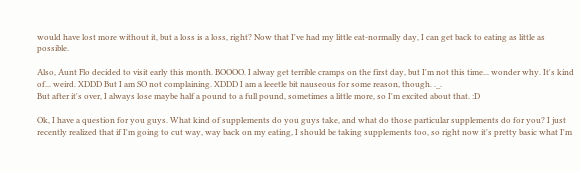would have lost more without it, but a loss is a loss, right? Now that I've had my little eat-normally day, I can get back to eating as little as possible.

Also, Aunt Flo decided to visit early this month. BOOOO. I alway get terrible cramps on the first day, but I'm not this time... wonder why. It's kind of... weird. XDDD But I am SO not complaining. XDDD I am a leeetle bit nauseous for some reason, though. ._.
But after it's over, I always lose maybe half a pound to a full pound, sometimes a little more, so I'm excited about that. :D

Ok, I have a question for you guys. What kind of supplements do you guys take, and what do those particular supplements do for you? I just recently realized that if I'm going to cut way, way back on my eating, I should be taking supplements too, so right now it's pretty basic what I'm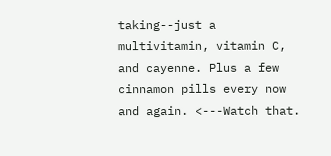taking--just a multivitamin, vitamin C, and cayenne. Plus a few cinnamon pills every now and again. <---Watch that.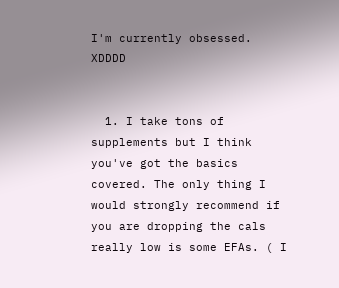I'm currently obsessed. XDDDD


  1. I take tons of supplements but I think you've got the basics covered. The only thing I would strongly recommend if you are dropping the cals really low is some EFAs. ( I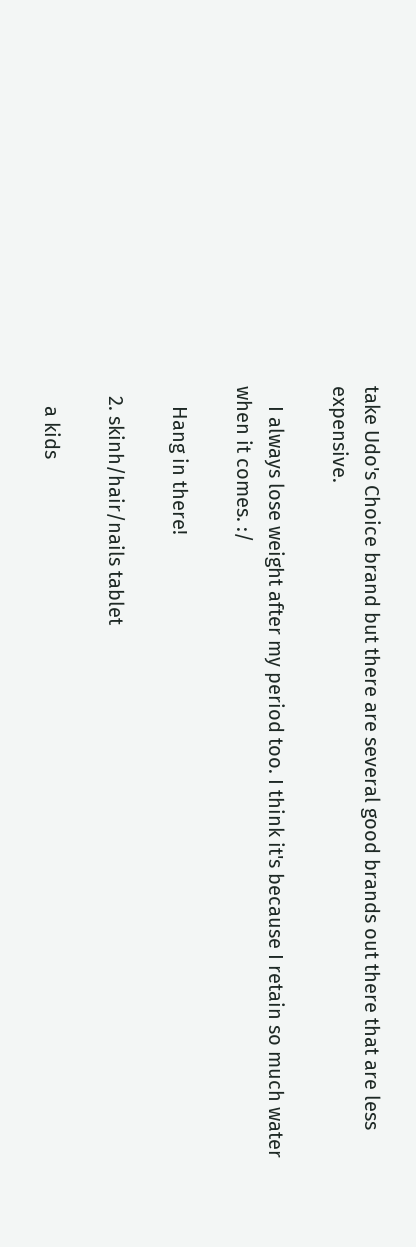take Udo's Choice brand but there are several good brands out there that are less expensive.

    I always lose weight after my period too. I think it's because I retain so much water when it comes. :/

    Hang in there!

  2. skinh/hair/nails tablet

    a kids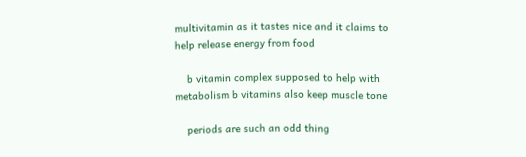multivitamin as it tastes nice and it claims to help release energy from food

    b vitamin complex supposed to help with metabolism b vitamins also keep muscle tone

    periods are such an odd thing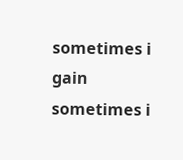sometimes i gain sometimes i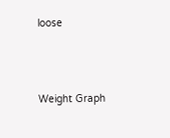loose



Weight Graph